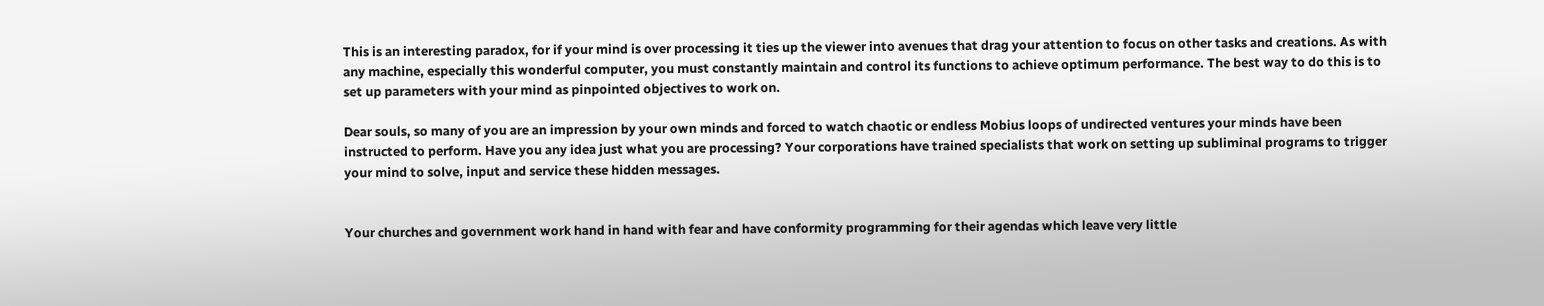This is an interesting paradox, for if your mind is over processing it ties up the viewer into avenues that drag your attention to focus on other tasks and creations. As with any machine, especially this wonderful computer, you must constantly maintain and control its functions to achieve optimum performance. The best way to do this is to set up parameters with your mind as pinpointed objectives to work on.

Dear souls, so many of you are an impression by your own minds and forced to watch chaotic or endless Mobius loops of undirected ventures your minds have been instructed to perform. Have you any idea just what you are processing? Your corporations have trained specialists that work on setting up subliminal programs to trigger your mind to solve, input and service these hidden messages.


Your churches and government work hand in hand with fear and have conformity programming for their agendas which leave very little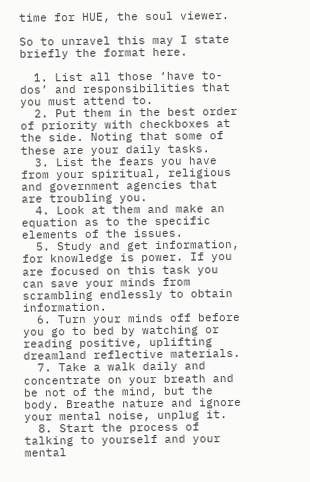time for HUE, the soul viewer.

So to unravel this may I state briefly the format here.

  1. List all those ‘have to-dos’ and responsibilities that you must attend to.
  2. Put them in the best order of priority with checkboxes at the side. Noting that some of these are your daily tasks.
  3. List the fears you have from your spiritual, religious and government agencies that are troubling you.
  4. Look at them and make an equation as to the specific elements of the issues.
  5. Study and get information, for knowledge is power. If you are focused on this task you can save your minds from scrambling endlessly to obtain information.
  6. Turn your minds off before you go to bed by watching or reading positive, uplifting dreamland reflective materials.
  7. Take a walk daily and concentrate on your breath and be not of the mind, but the body. Breathe nature and ignore your mental noise, unplug it.
  8. Start the process of talking to yourself and your mental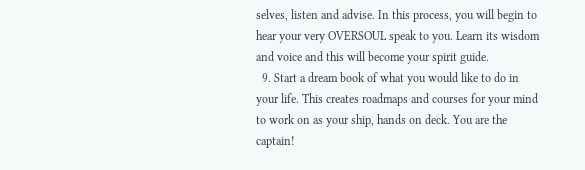selves, listen and advise. In this process, you will begin to hear your very OVERSOUL speak to you. Learn its wisdom and voice and this will become your spirit guide.
  9. Start a dream book of what you would like to do in your life. This creates roadmaps and courses for your mind to work on as your ship, hands on deck. You are the captain!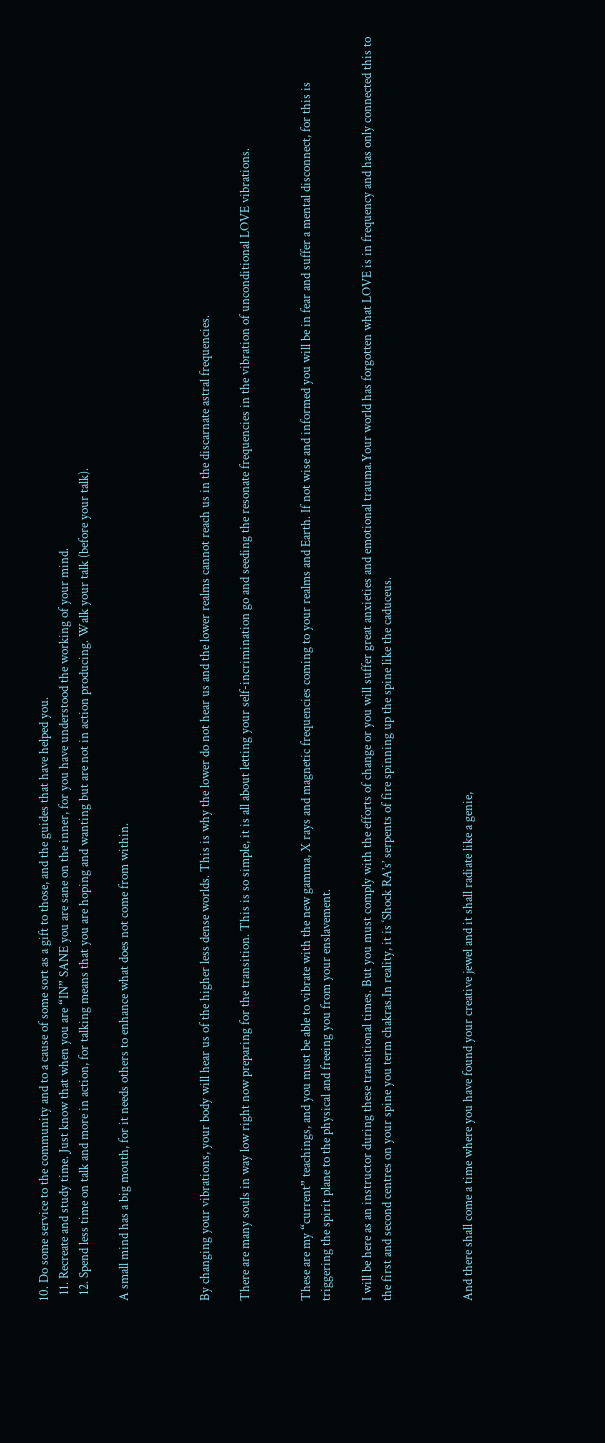10. Do some service to the community and to a cause of some sort as a gift to those, and the guides that have helped you.
  11. Recreate and study time. Just know that when you are “IN” SANE you are sane on the inner, for you have understood the working of your mind.
  12. Spend less time on talk and more in action, for talking means that you are hoping and wanting but are not in action producing. Walk your talk (before your talk).

A small mind has a big mouth, for it needs others to enhance what does not come from within.



By changing your vibrations, your body will hear us of the higher less dense worlds. This is why the lower do not hear us and the lower realms cannot reach us in the discarnate astral frequencies.

There are many souls in way low right now preparing for the transition. This is so simple, it is all about letting your self-incrimination go and seeding the resonate frequencies in the vibration of unconditional LOVE vibrations.


These are my “current” teachings, and you must be able to vibrate with the new gamma, X rays and magnetic frequencies coming to your realms and Earth. If not wise and informed you will be in fear and suffer a mental disconnect, for this is triggering the spirit plane to the physical and freeing you from your enslavement.

I will be here as an instructor during these transitional times. But you must comply with the efforts of change or you will suffer great anxieties and emotional trauma.Your world has forgotten what LOVE is in frequency and has only connected this to the first and second centres on your spine you term chakras.In reality, it is ‘Shock RA’s’ serpents of fire spinning up the spine like the caduceus.



And there shall come a time where you have found your creative jewel and it shall radiate like a genie,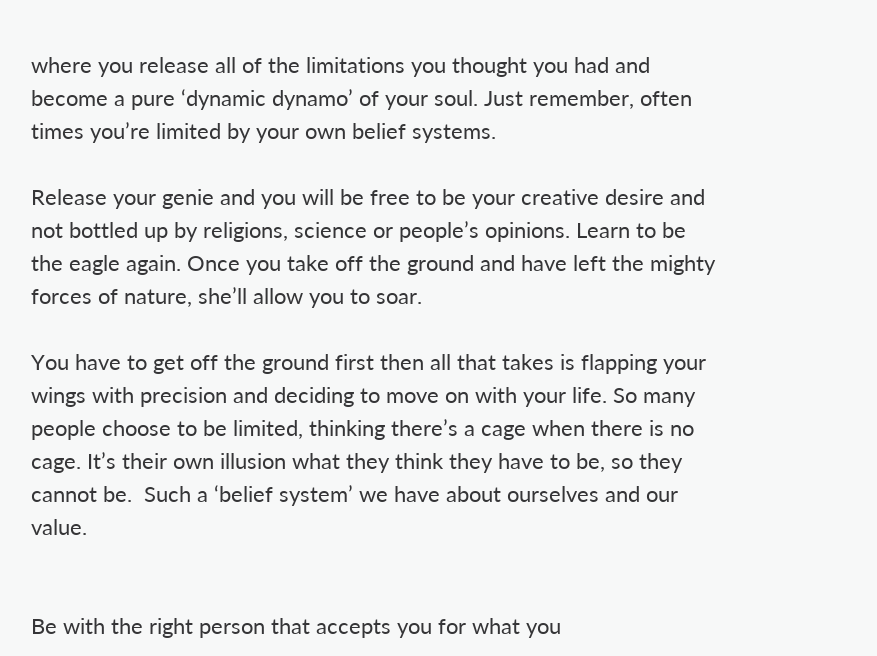where you release all of the limitations you thought you had and become a pure ‘dynamic dynamo’ of your soul. Just remember, often times you’re limited by your own belief systems.

Release your genie and you will be free to be your creative desire and not bottled up by religions, science or people’s opinions. Learn to be the eagle again. Once you take off the ground and have left the mighty forces of nature, she’ll allow you to soar.

You have to get off the ground first then all that takes is flapping your wings with precision and deciding to move on with your life. So many people choose to be limited, thinking there’s a cage when there is no cage. It’s their own illusion what they think they have to be, so they cannot be.  Such a ‘belief system’ we have about ourselves and our value.


Be with the right person that accepts you for what you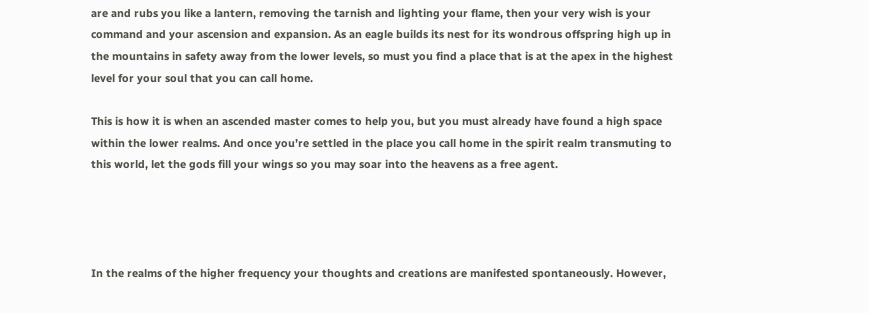are and rubs you like a lantern, removing the tarnish and lighting your flame, then your very wish is your command and your ascension and expansion. As an eagle builds its nest for its wondrous offspring high up in the mountains in safety away from the lower levels, so must you find a place that is at the apex in the highest level for your soul that you can call home.

This is how it is when an ascended master comes to help you, but you must already have found a high space within the lower realms. And once you’re settled in the place you call home in the spirit realm transmuting to this world, let the gods fill your wings so you may soar into the heavens as a free agent.




In the realms of the higher frequency your thoughts and creations are manifested spontaneously. However,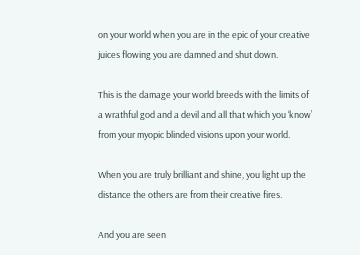on your world when you are in the epic of your creative juices flowing you are damned and shut down.

This is the damage your world breeds with the limits of a wrathful god and a devil and all that which you ‘know’ from your myopic blinded visions upon your world.

When you are truly brilliant and shine, you light up the distance the others are from their creative fires.

And you are seen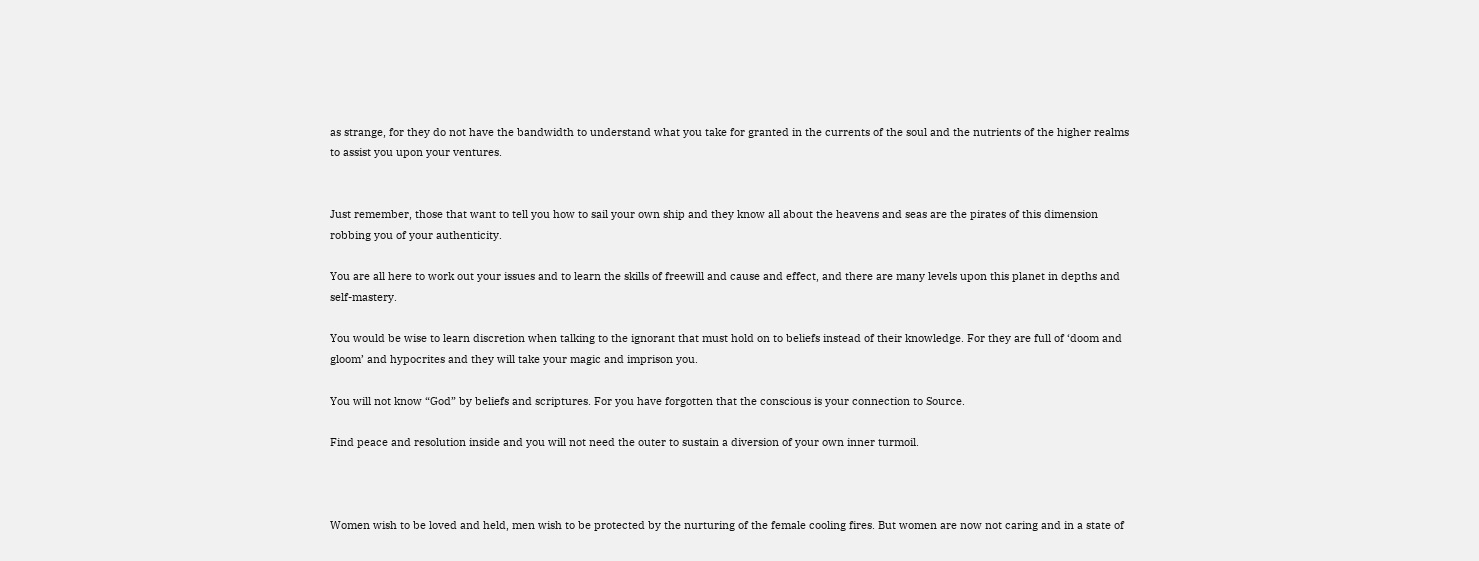as strange, for they do not have the bandwidth to understand what you take for granted in the currents of the soul and the nutrients of the higher realms to assist you upon your ventures.


Just remember, those that want to tell you how to sail your own ship and they know all about the heavens and seas are the pirates of this dimension robbing you of your authenticity.

You are all here to work out your issues and to learn the skills of freewill and cause and effect, and there are many levels upon this planet in depths and self-mastery.

You would be wise to learn discretion when talking to the ignorant that must hold on to beliefs instead of their knowledge. For they are full of ‘doom and gloom’ and hypocrites and they will take your magic and imprison you.

You will not know “God” by beliefs and scriptures. For you have forgotten that the conscious is your connection to Source.

Find peace and resolution inside and you will not need the outer to sustain a diversion of your own inner turmoil.



Women wish to be loved and held, men wish to be protected by the nurturing of the female cooling fires. But women are now not caring and in a state of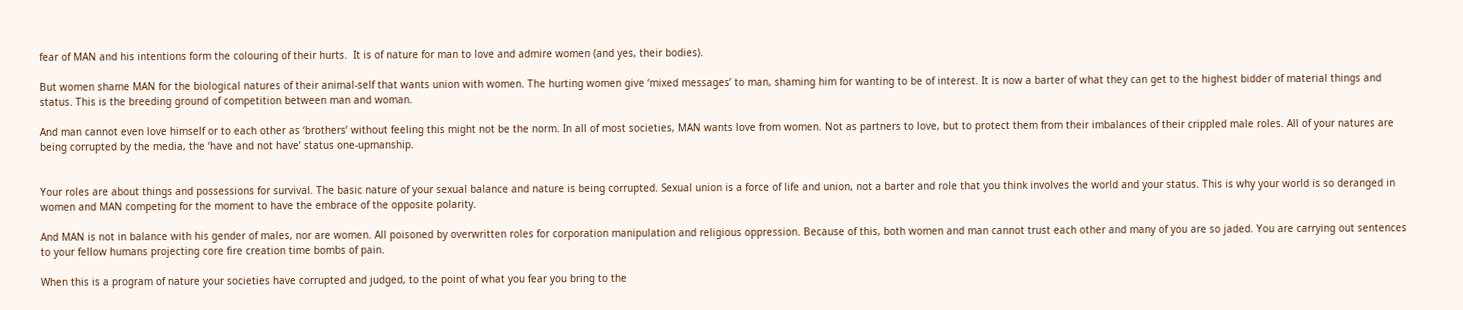fear of MAN and his intentions form the colouring of their hurts.  It is of nature for man to love and admire women (and yes, their bodies).

But women shame MAN for the biological natures of their animal-self that wants union with women. The hurting women give ‘mixed messages’ to man, shaming him for wanting to be of interest. It is now a barter of what they can get to the highest bidder of material things and status. This is the breeding ground of competition between man and woman.

And man cannot even love himself or to each other as ‘brothers’ without feeling this might not be the norm. In all of most societies, MAN wants love from women. Not as partners to love, but to protect them from their imbalances of their crippled male roles. All of your natures are being corrupted by the media, the ‘have and not have’ status one-upmanship.


Your roles are about things and possessions for survival. The basic nature of your sexual balance and nature is being corrupted. Sexual union is a force of life and union, not a barter and role that you think involves the world and your status. This is why your world is so deranged in women and MAN competing for the moment to have the embrace of the opposite polarity.

And MAN is not in balance with his gender of males, nor are women. All poisoned by overwritten roles for corporation manipulation and religious oppression. Because of this, both women and man cannot trust each other and many of you are so jaded. You are carrying out sentences to your fellow humans projecting core fire creation time bombs of pain.

When this is a program of nature your societies have corrupted and judged, to the point of what you fear you bring to the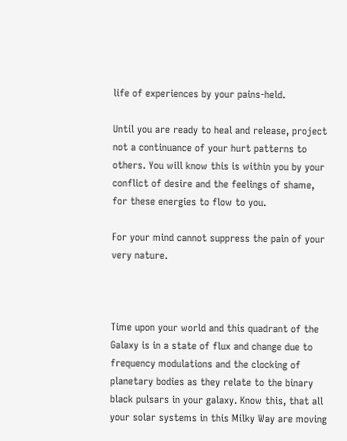life of experiences by your pains-held.

Until you are ready to heal and release, project not a continuance of your hurt patterns to others. You will know this is within you by your conflict of desire and the feelings of shame, for these energies to flow to you.

For your mind cannot suppress the pain of your very nature.



Time upon your world and this quadrant of the Galaxy is in a state of flux and change due to frequency modulations and the clocking of planetary bodies as they relate to the binary black pulsars in your galaxy. Know this, that all your solar systems in this Milky Way are moving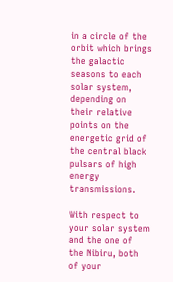in a circle of the orbit which brings the galactic seasons to each solar system, depending on their relative points on the energetic grid of the central black pulsars of high energy transmissions.

With respect to your solar system and the one of the Nibiru, both of your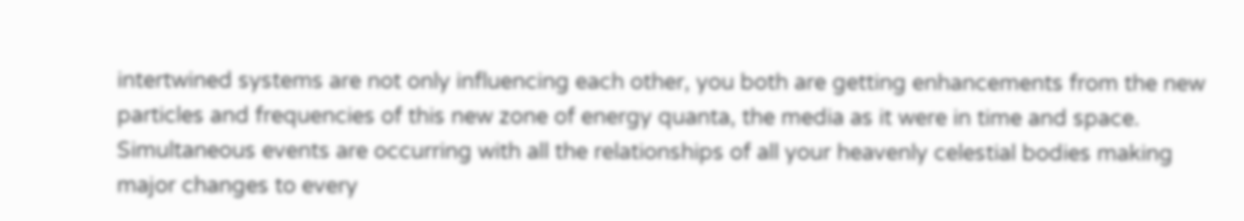intertwined systems are not only influencing each other, you both are getting enhancements from the new particles and frequencies of this new zone of energy quanta, the media as it were in time and space. Simultaneous events are occurring with all the relationships of all your heavenly celestial bodies making major changes to every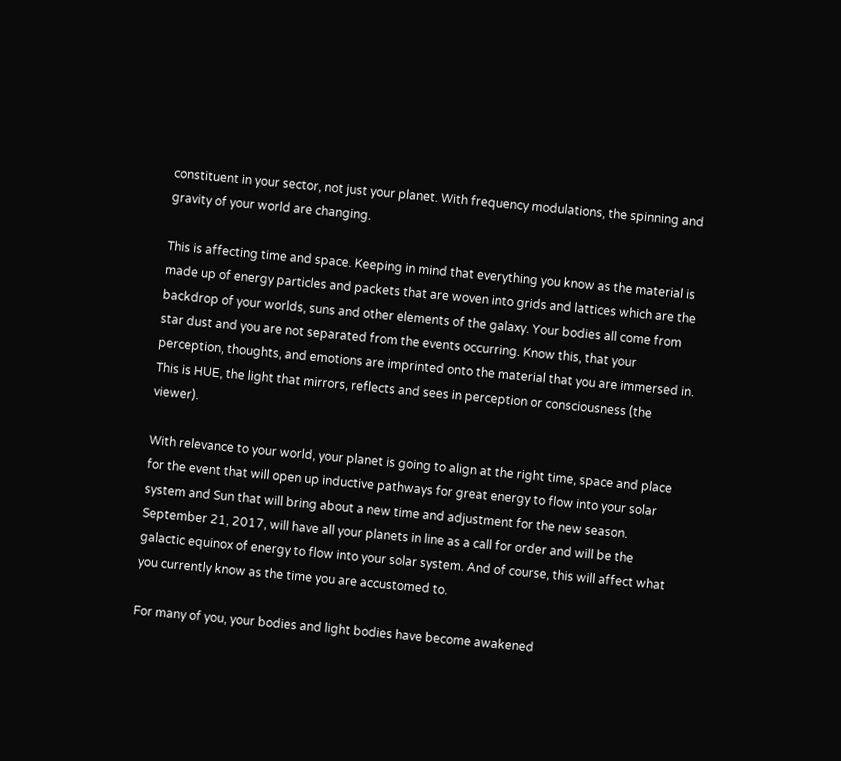constituent in your sector, not just your planet. With frequency modulations, the spinning and gravity of your world are changing.

This is affecting time and space. Keeping in mind that everything you know as the material is made up of energy particles and packets that are woven into grids and lattices which are the backdrop of your worlds, suns and other elements of the galaxy. Your bodies all come from star dust and you are not separated from the events occurring. Know this, that your perception, thoughts, and emotions are imprinted onto the material that you are immersed in. This is HUE, the light that mirrors, reflects and sees in perception or consciousness (the viewer).

With relevance to your world, your planet is going to align at the right time, space and place for the event that will open up inductive pathways for great energy to flow into your solar system and Sun that will bring about a new time and adjustment for the new season. September 21, 2017, will have all your planets in line as a call for order and will be the galactic equinox of energy to flow into your solar system. And of course, this will affect what you currently know as the time you are accustomed to.

For many of you, your bodies and light bodies have become awakened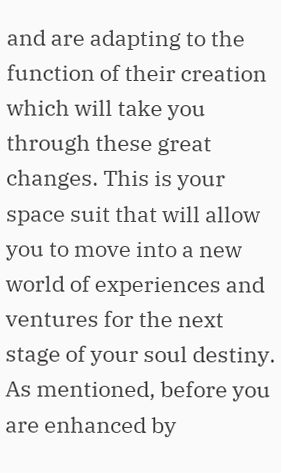and are adapting to the function of their creation which will take you through these great changes. This is your space suit that will allow you to move into a new world of experiences and ventures for the next stage of your soul destiny. As mentioned, before you are enhanced by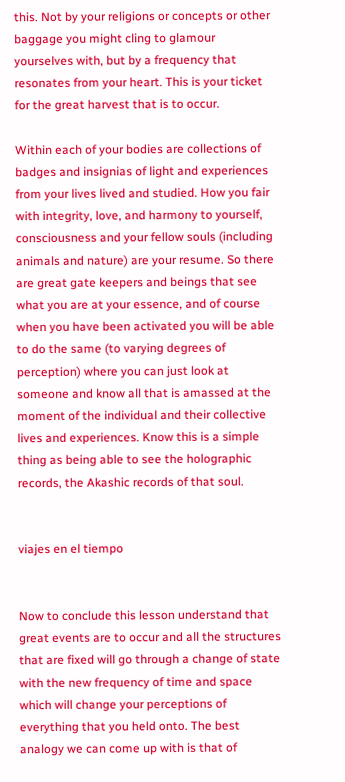this. Not by your religions or concepts or other baggage you might cling to glamour yourselves with, but by a frequency that resonates from your heart. This is your ticket for the great harvest that is to occur.

Within each of your bodies are collections of badges and insignias of light and experiences from your lives lived and studied. How you fair with integrity, love, and harmony to yourself, consciousness and your fellow souls (including animals and nature) are your resume. So there are great gate keepers and beings that see what you are at your essence, and of course when you have been activated you will be able to do the same (to varying degrees of perception) where you can just look at someone and know all that is amassed at the moment of the individual and their collective lives and experiences. Know this is a simple thing as being able to see the holographic records, the Akashic records of that soul.


viajes en el tiempo


Now to conclude this lesson understand that great events are to occur and all the structures that are fixed will go through a change of state with the new frequency of time and space which will change your perceptions of everything that you held onto. The best analogy we can come up with is that of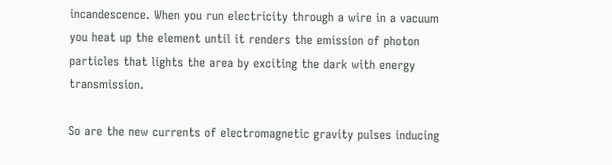incandescence. When you run electricity through a wire in a vacuum you heat up the element until it renders the emission of photon particles that lights the area by exciting the dark with energy transmission.

So are the new currents of electromagnetic gravity pulses inducing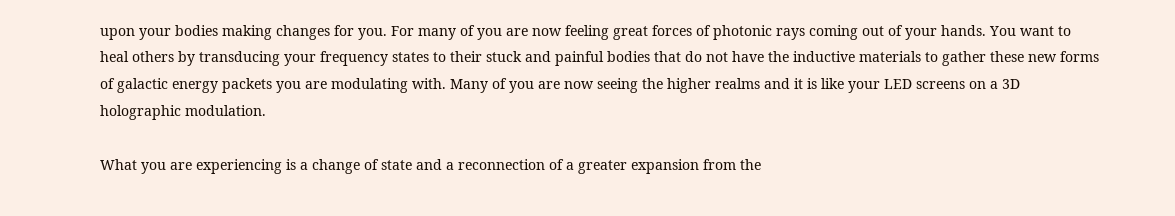upon your bodies making changes for you. For many of you are now feeling great forces of photonic rays coming out of your hands. You want to heal others by transducing your frequency states to their stuck and painful bodies that do not have the inductive materials to gather these new forms of galactic energy packets you are modulating with. Many of you are now seeing the higher realms and it is like your LED screens on a 3D holographic modulation.

What you are experiencing is a change of state and a reconnection of a greater expansion from the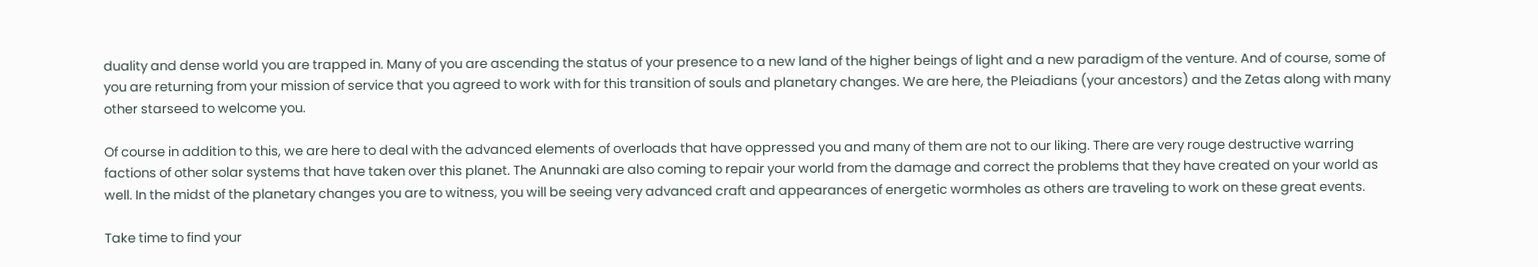duality and dense world you are trapped in. Many of you are ascending the status of your presence to a new land of the higher beings of light and a new paradigm of the venture. And of course, some of you are returning from your mission of service that you agreed to work with for this transition of souls and planetary changes. We are here, the Pleiadians (your ancestors) and the Zetas along with many other starseed to welcome you.

Of course in addition to this, we are here to deal with the advanced elements of overloads that have oppressed you and many of them are not to our liking. There are very rouge destructive warring factions of other solar systems that have taken over this planet. The Anunnaki are also coming to repair your world from the damage and correct the problems that they have created on your world as well. In the midst of the planetary changes you are to witness, you will be seeing very advanced craft and appearances of energetic wormholes as others are traveling to work on these great events.

Take time to find your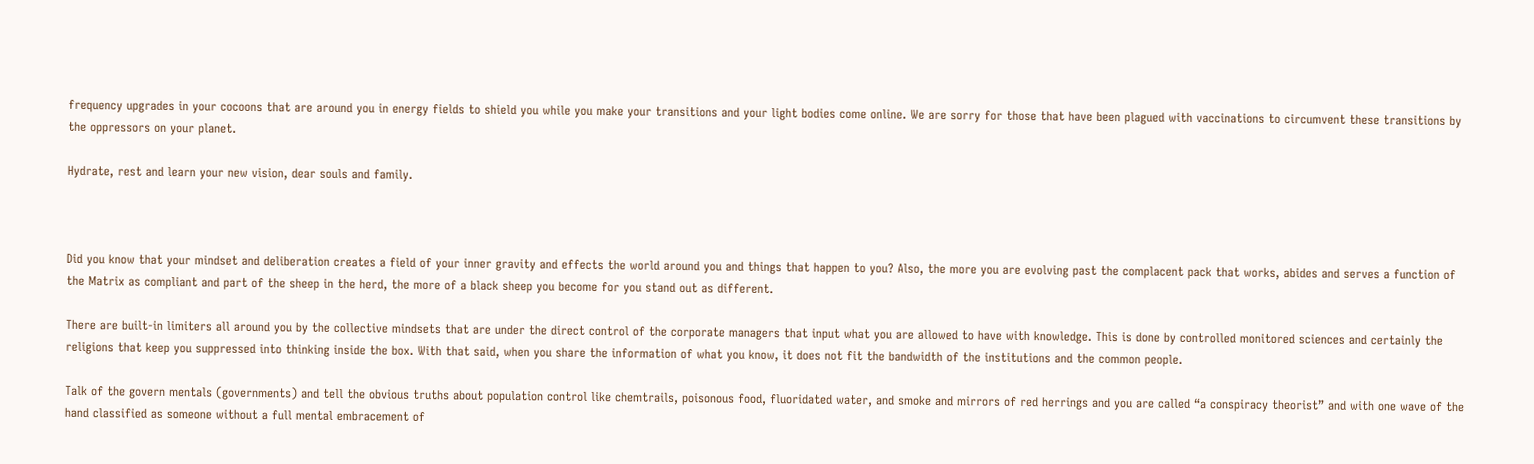frequency upgrades in your cocoons that are around you in energy fields to shield you while you make your transitions and your light bodies come online. We are sorry for those that have been plagued with vaccinations to circumvent these transitions by the oppressors on your planet.

Hydrate, rest and learn your new vision, dear souls and family.



Did you know that your mindset and deliberation creates a field of your inner gravity and effects the world around you and things that happen to you? Also, the more you are evolving past the complacent pack that works, abides and serves a function of the Matrix as compliant and part of the sheep in the herd, the more of a black sheep you become for you stand out as different.

There are built-in limiters all around you by the collective mindsets that are under the direct control of the corporate managers that input what you are allowed to have with knowledge. This is done by controlled monitored sciences and certainly the religions that keep you suppressed into thinking inside the box. With that said, when you share the information of what you know, it does not fit the bandwidth of the institutions and the common people.

Talk of the govern mentals (governments) and tell the obvious truths about population control like chemtrails, poisonous food, fluoridated water, and smoke and mirrors of red herrings and you are called “a conspiracy theorist” and with one wave of the hand classified as someone without a full mental embracement of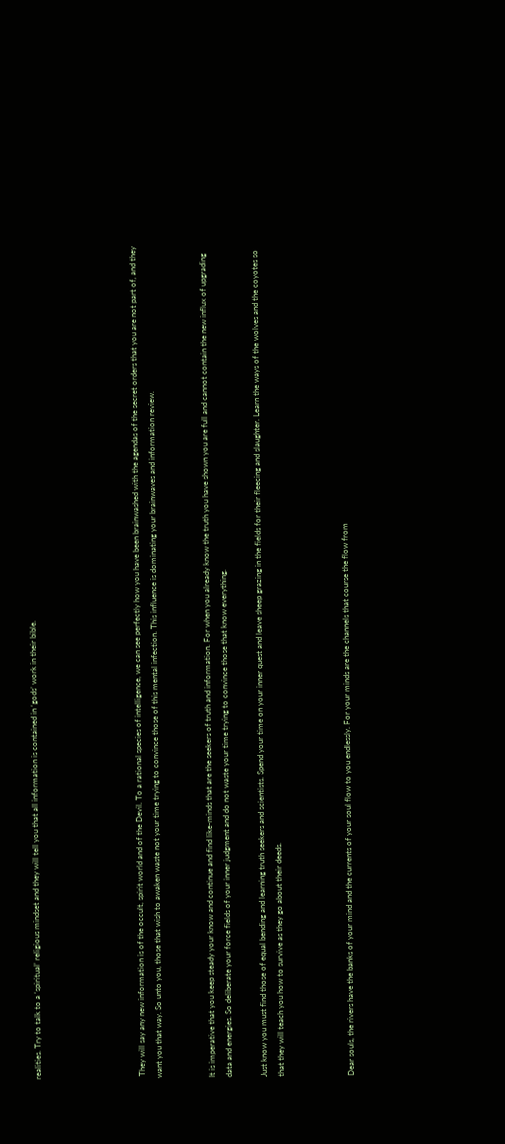realities. Try to talk to a ‘spiritual’ religious mindset and they will tell you that all information is contained in ‘gods’ work in their bible.





 They will say any new information is of the occult, spirit world and of the Devil. To a rational species of intelligence, we can see perfectly how you have been brainwashed with the agendas of the secret orders that you are not part of, and they want you that way. So unto you, those that wish to awaken waste not your time trying to convince those of this mental infection. This influence is dominating your brainwaves and information review.


It is imperative that you keep steady your know and continue and find like-minds that are the seekers of truth and information. For when you already know the truth you have shown you are full and cannot contain the new influx of upgrading data and energies. So deliberate your force fields of your inner judgment and do not waste your time trying to convince those that know everything.

Just know you must find those of equal bending and learning truth seekers and scientists. Spend your time on your inner quest and leave sheep grazing in the fields for their fleecing and slaughter. Learn the ways of the wolves and the coyotes so that they will teach you how to survive as they go about their deeds.



Dear souls, the rivers have the banks of your mind and the currents of your soul flow to you endlessly. For your minds are the channels that course the flow from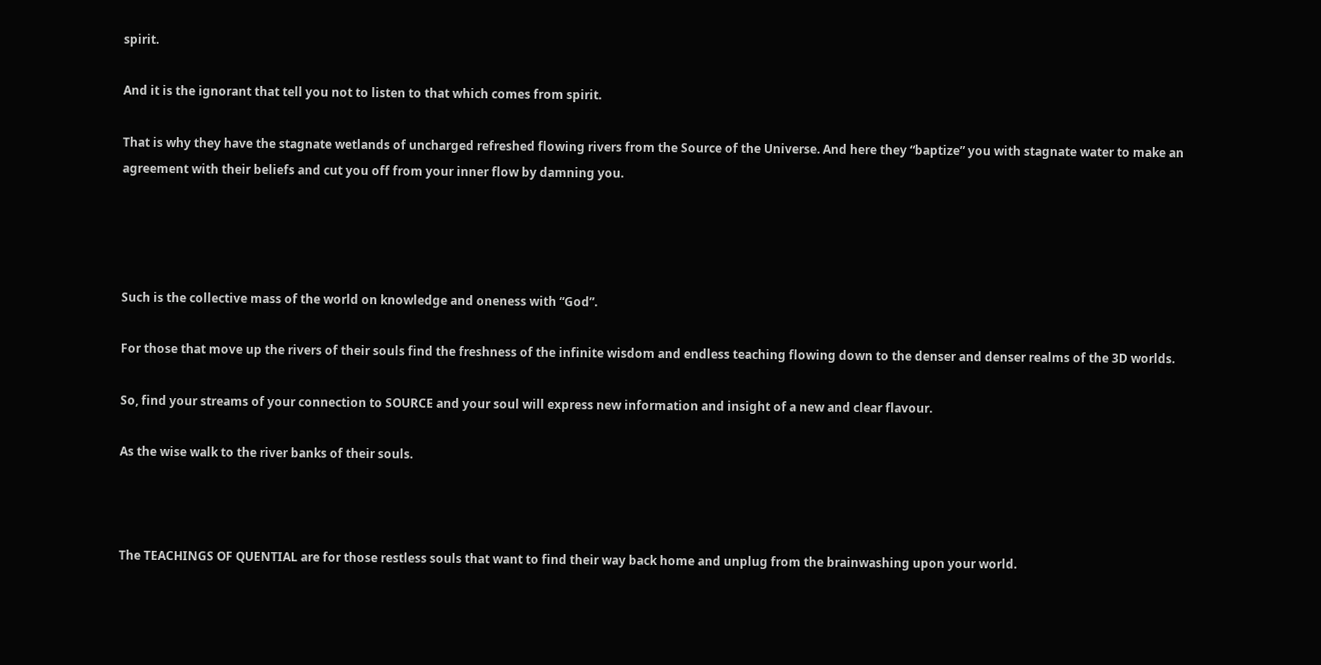spirit.

And it is the ignorant that tell you not to listen to that which comes from spirit.

That is why they have the stagnate wetlands of uncharged refreshed flowing rivers from the Source of the Universe. And here they “baptize” you with stagnate water to make an agreement with their beliefs and cut you off from your inner flow by damning you.




Such is the collective mass of the world on knowledge and oneness with “God”.

For those that move up the rivers of their souls find the freshness of the infinite wisdom and endless teaching flowing down to the denser and denser realms of the 3D worlds.

So, find your streams of your connection to SOURCE and your soul will express new information and insight of a new and clear flavour.

As the wise walk to the river banks of their souls.



The TEACHINGS OF QUENTIAL are for those restless souls that want to find their way back home and unplug from the brainwashing upon your world.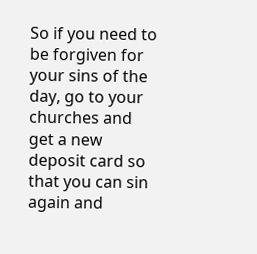So if you need to be forgiven for your sins of the day, go to your churches and get a new deposit card so that you can sin again and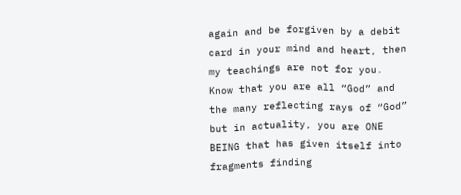again and be forgiven by a debit card in your mind and heart, then my teachings are not for you.
Know that you are all “God” and the many reflecting rays of “God” but in actuality, you are ONE BEING that has given itself into fragments finding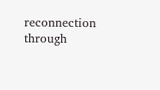reconnection through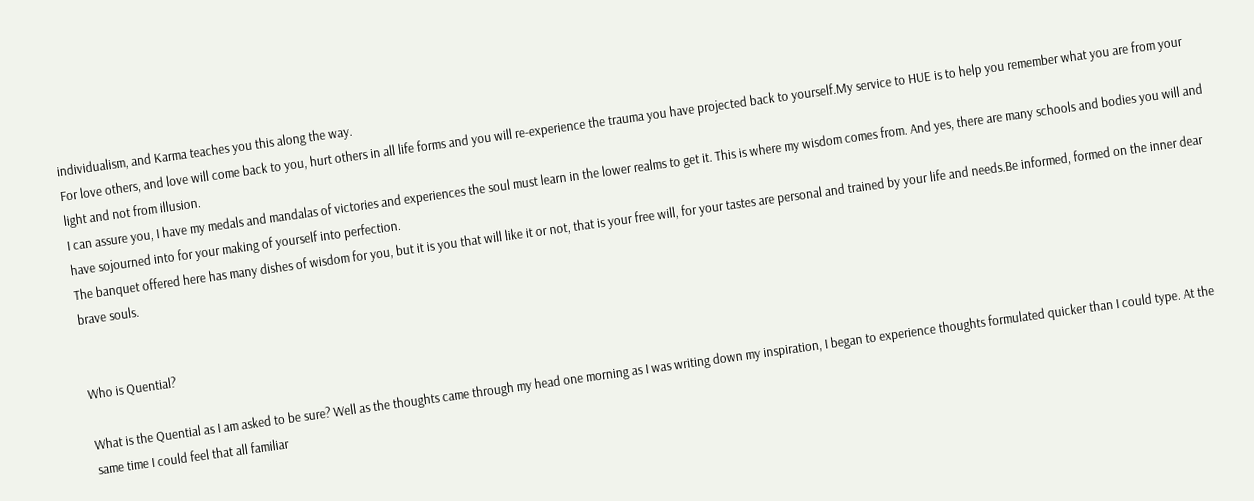individualism, and Karma teaches you this along the way.
For love others, and love will come back to you, hurt others in all life forms and you will re-experience the trauma you have projected back to yourself.My service to HUE is to help you remember what you are from your light and not from illusion.
I can assure you, I have my medals and mandalas of victories and experiences the soul must learn in the lower realms to get it. This is where my wisdom comes from. And yes, there are many schools and bodies you will and have sojourned into for your making of yourself into perfection.
The banquet offered here has many dishes of wisdom for you, but it is you that will like it or not, that is your free will, for your tastes are personal and trained by your life and needs.Be informed, formed on the inner dear brave souls.


Who is Quential?

What is the Quential as I am asked to be sure? Well as the thoughts came through my head one morning as I was writing down my inspiration, I began to experience thoughts formulated quicker than I could type. At the same time I could feel that all familiar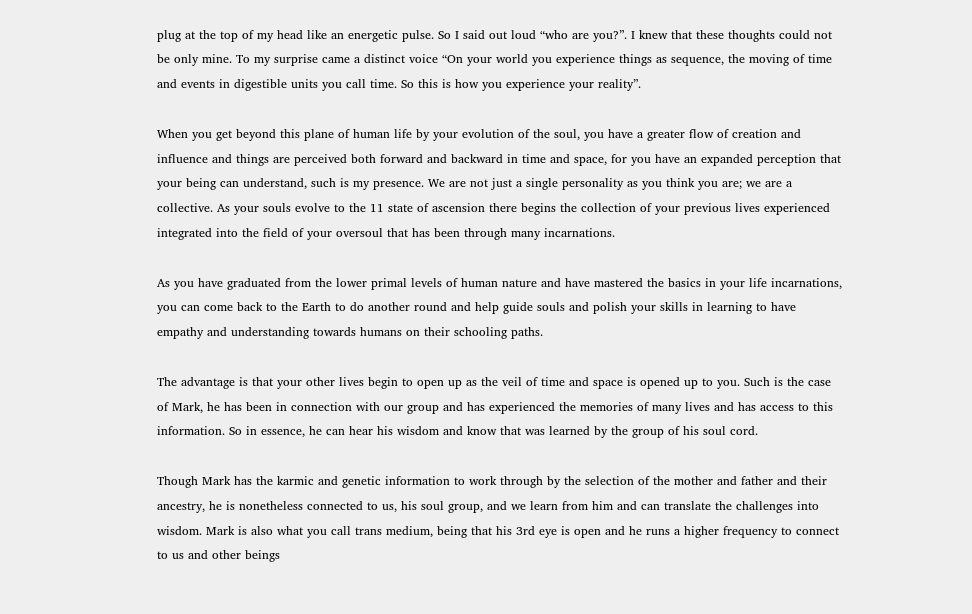plug at the top of my head like an energetic pulse. So I said out loud “who are you?”. I knew that these thoughts could not be only mine. To my surprise came a distinct voice “On your world you experience things as sequence, the moving of time and events in digestible units you call time. So this is how you experience your reality”.

When you get beyond this plane of human life by your evolution of the soul, you have a greater flow of creation and influence and things are perceived both forward and backward in time and space, for you have an expanded perception that your being can understand, such is my presence. We are not just a single personality as you think you are; we are a collective. As your souls evolve to the 11 state of ascension there begins the collection of your previous lives experienced integrated into the field of your oversoul that has been through many incarnations.

As you have graduated from the lower primal levels of human nature and have mastered the basics in your life incarnations, you can come back to the Earth to do another round and help guide souls and polish your skills in learning to have empathy and understanding towards humans on their schooling paths.

The advantage is that your other lives begin to open up as the veil of time and space is opened up to you. Such is the case of Mark, he has been in connection with our group and has experienced the memories of many lives and has access to this information. So in essence, he can hear his wisdom and know that was learned by the group of his soul cord.

Though Mark has the karmic and genetic information to work through by the selection of the mother and father and their ancestry, he is nonetheless connected to us, his soul group, and we learn from him and can translate the challenges into wisdom. Mark is also what you call trans medium, being that his 3rd eye is open and he runs a higher frequency to connect to us and other beings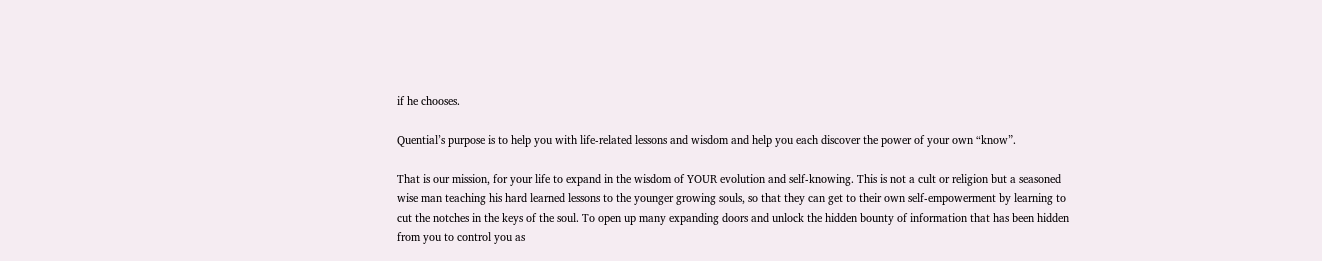if he chooses.

Quential’s purpose is to help you with life-related lessons and wisdom and help you each discover the power of your own “know”.

That is our mission, for your life to expand in the wisdom of YOUR evolution and self-knowing. This is not a cult or religion but a seasoned wise man teaching his hard learned lessons to the younger growing souls, so that they can get to their own self-empowerment by learning to cut the notches in the keys of the soul. To open up many expanding doors and unlock the hidden bounty of information that has been hidden from you to control you as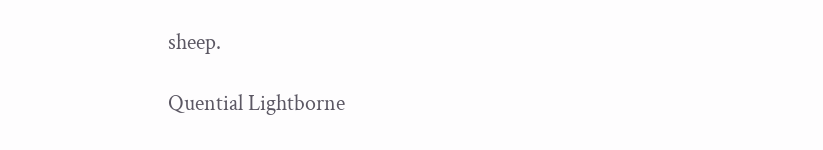sheep.

Quential Lightborne